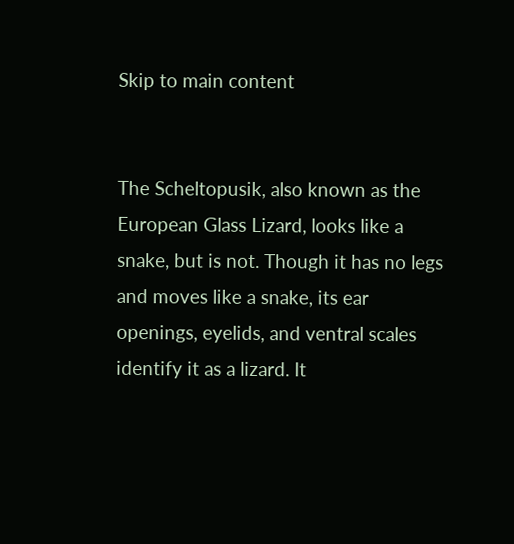Skip to main content


The Scheltopusik, also known as the European Glass Lizard, looks like a snake, but is not. Though it has no legs and moves like a snake, its ear openings, eyelids, and ventral scales identify it as a lizard. It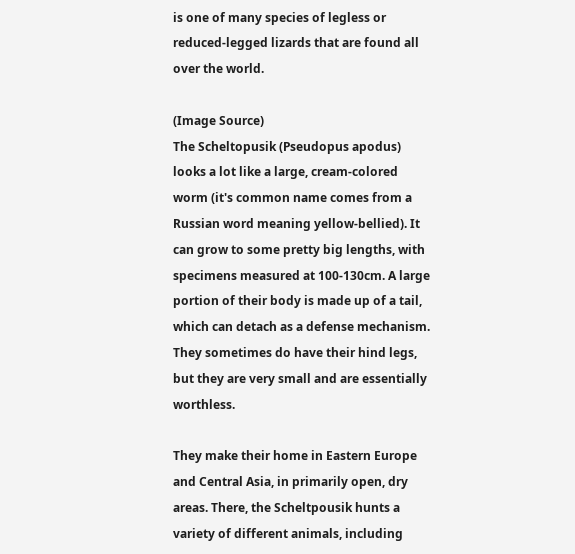is one of many species of legless or reduced-legged lizards that are found all over the world.

(Image Source)
The Scheltopusik (Pseudopus apodus) looks a lot like a large, cream-colored worm (it's common name comes from a Russian word meaning yellow-bellied). It can grow to some pretty big lengths, with specimens measured at 100-130cm. A large portion of their body is made up of a tail, which can detach as a defense mechanism. They sometimes do have their hind legs, but they are very small and are essentially worthless.

They make their home in Eastern Europe and Central Asia, in primarily open, dry areas. There, the Scheltpousik hunts a variety of different animals, including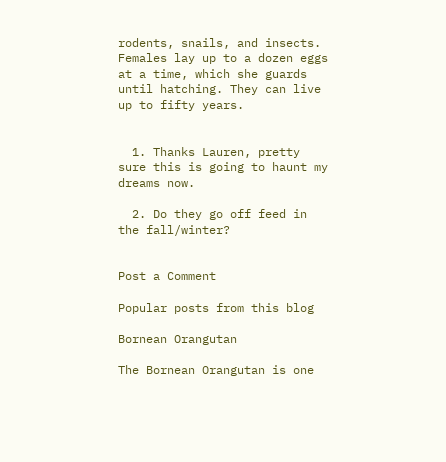rodents, snails, and insects. Females lay up to a dozen eggs at a time, which she guards until hatching. They can live up to fifty years.


  1. Thanks Lauren, pretty sure this is going to haunt my dreams now.

  2. Do they go off feed in the fall/winter?


Post a Comment

Popular posts from this blog

Bornean Orangutan

The Bornean Orangutan is one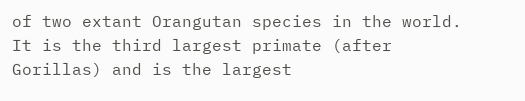of two extant Orangutan species in the world. It is the third largest primate (after Gorillas) and is the largest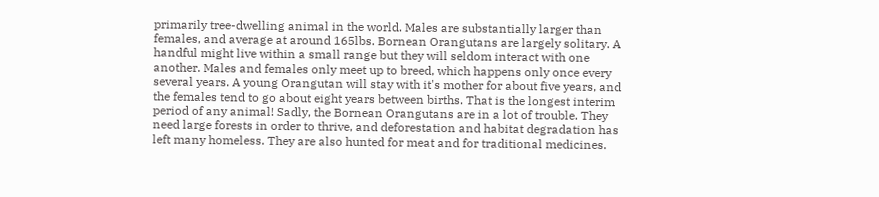primarily tree-dwelling animal in the world. Males are substantially larger than females, and average at around 165lbs. Bornean Orangutans are largely solitary. A handful might live within a small range but they will seldom interact with one another. Males and females only meet up to breed, which happens only once every several years. A young Orangutan will stay with it's mother for about five years, and the females tend to go about eight years between births. That is the longest interim period of any animal! Sadly, the Bornean Orangutans are in a lot of trouble. They need large forests in order to thrive, and deforestation and habitat degradation has left many homeless. They are also hunted for meat and for traditional medicines.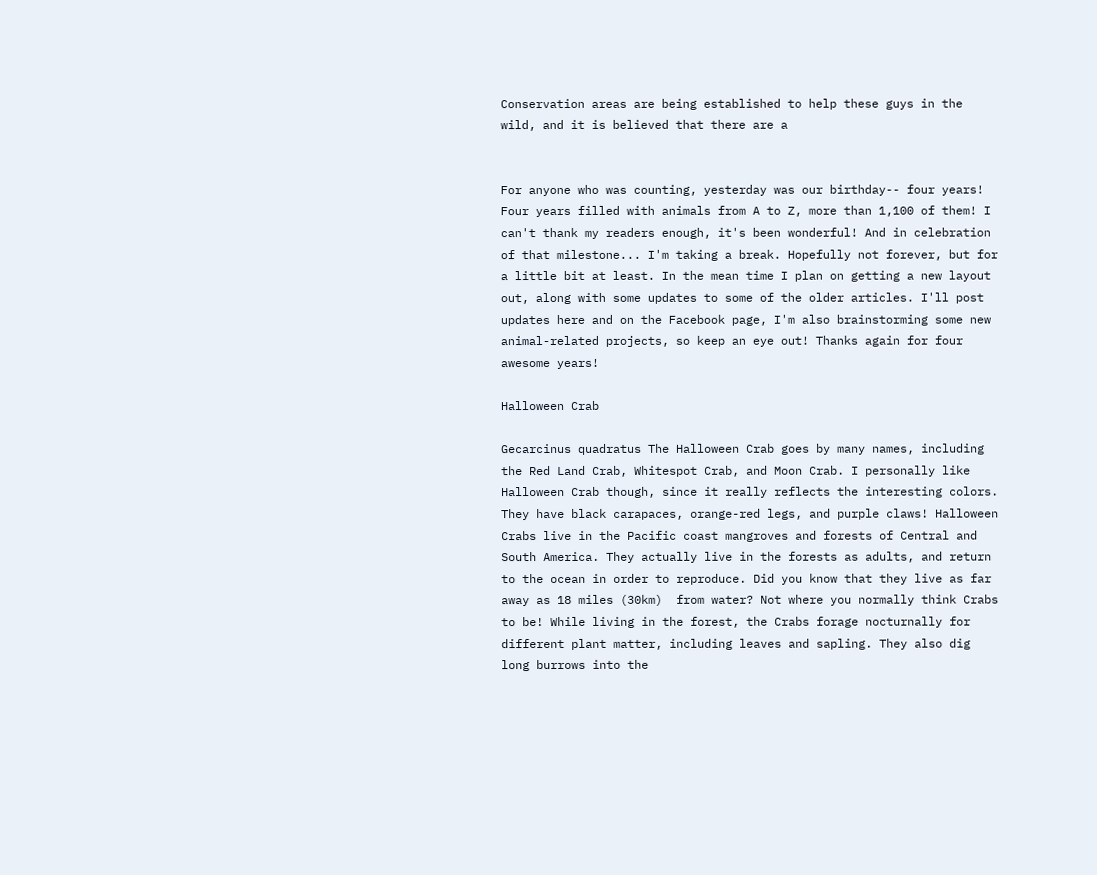Conservation areas are being established to help these guys in the wild, and it is believed that there are a


For anyone who was counting, yesterday was our birthday-- four years! Four years filled with animals from A to Z, more than 1,100 of them! I can't thank my readers enough, it's been wonderful! And in celebration of that milestone... I'm taking a break. Hopefully not forever, but for a little bit at least. In the mean time I plan on getting a new layout out, along with some updates to some of the older articles. I'll post updates here and on the Facebook page, I'm also brainstorming some new animal-related projects, so keep an eye out! Thanks again for four awesome years!

Halloween Crab

Gecarcinus quadratus The Halloween Crab goes by many names, including the Red Land Crab, Whitespot Crab, and Moon Crab. I personally like Halloween Crab though, since it really reflects the interesting colors. They have black carapaces, orange-red legs, and purple claws! Halloween Crabs live in the Pacific coast mangroves and forests of Central and South America. They actually live in the forests as adults, and return to the ocean in order to reproduce. Did you know that they live as far away as 18 miles (30km)  from water? Not where you normally think Crabs to be! While living in the forest, the Crabs forage nocturnally for different plant matter, including leaves and sapling. They also dig long burrows into the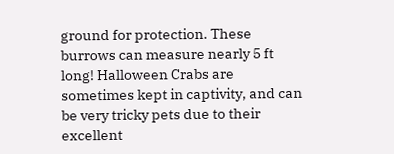ground for protection. These burrows can measure nearly 5 ft long! Halloween Crabs are sometimes kept in captivity, and can be very tricky pets due to their excellent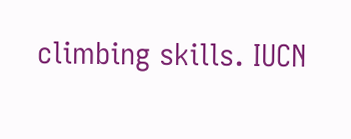climbing skills. IUCN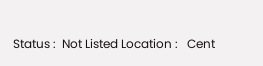Status :  Not Listed Location :   Cent